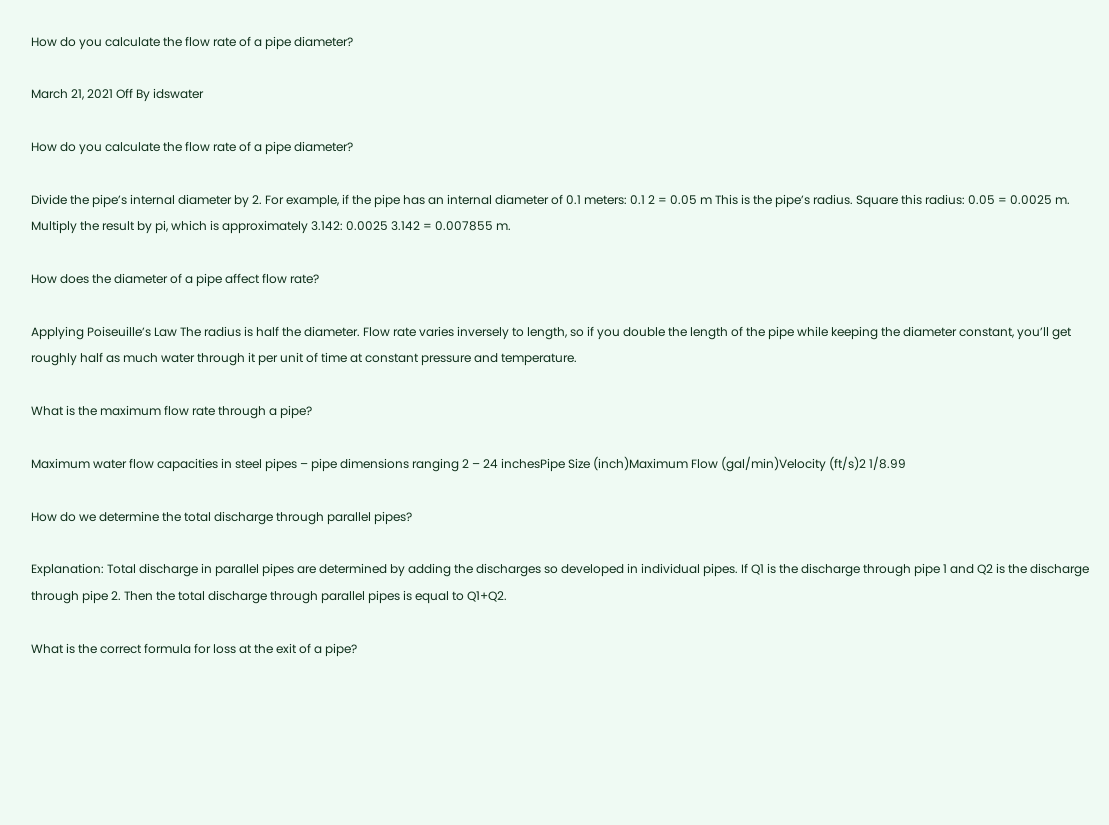How do you calculate the flow rate of a pipe diameter?

March 21, 2021 Off By idswater

How do you calculate the flow rate of a pipe diameter?

Divide the pipe’s internal diameter by 2. For example, if the pipe has an internal diameter of 0.1 meters: 0.1 2 = 0.05 m This is the pipe’s radius. Square this radius: 0.05 = 0.0025 m. Multiply the result by pi, which is approximately 3.142: 0.0025 3.142 = 0.007855 m.

How does the diameter of a pipe affect flow rate?

Applying Poiseuille’s Law The radius is half the diameter. Flow rate varies inversely to length, so if you double the length of the pipe while keeping the diameter constant, you’ll get roughly half as much water through it per unit of time at constant pressure and temperature.

What is the maximum flow rate through a pipe?

Maximum water flow capacities in steel pipes – pipe dimensions ranging 2 – 24 inchesPipe Size (inch)Maximum Flow (gal/min)Velocity (ft/s)2 1/8.99

How do we determine the total discharge through parallel pipes?

Explanation: Total discharge in parallel pipes are determined by adding the discharges so developed in individual pipes. If Q1 is the discharge through pipe 1 and Q2 is the discharge through pipe 2. Then the total discharge through parallel pipes is equal to Q1+Q2.

What is the correct formula for loss at the exit of a pipe?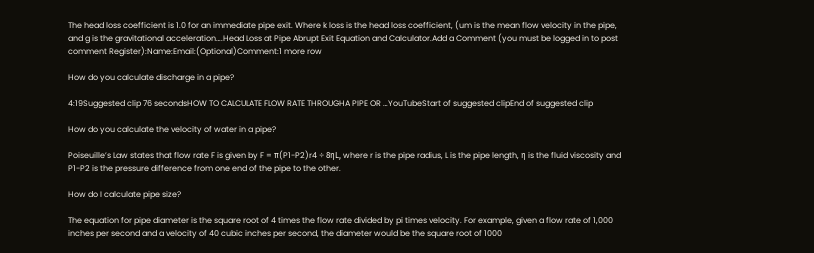The head loss coefficient is 1.0 for an immediate pipe exit. Where k loss is the head loss coefficient, (um is the mean flow velocity in the pipe, and g is the gravitational acceleration….Head Loss at Pipe Abrupt Exit Equation and Calculator.Add a Comment (you must be logged in to post comment Register):Name:Email:(Optional)Comment:1 more row

How do you calculate discharge in a pipe?

4:19Suggested clip 76 secondsHOW TO CALCULATE FLOW RATE THROUGHA PIPE OR …YouTubeStart of suggested clipEnd of suggested clip

How do you calculate the velocity of water in a pipe?

Poiseuille’s Law states that flow rate F is given by F = π(P1-P2)r4 ÷ 8ηL, where r is the pipe radius, L is the pipe length, η is the fluid viscosity and P1-P2 is the pressure difference from one end of the pipe to the other.

How do I calculate pipe size?

The equation for pipe diameter is the square root of 4 times the flow rate divided by pi times velocity. For example, given a flow rate of 1,000 inches per second and a velocity of 40 cubic inches per second, the diameter would be the square root of 1000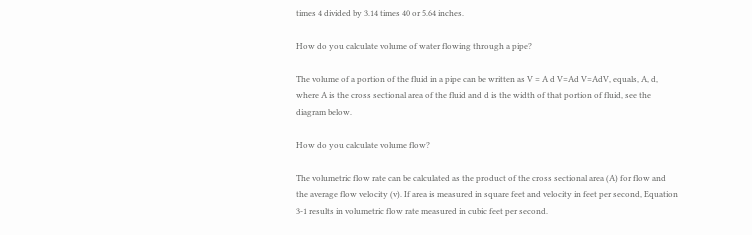times 4 divided by 3.14 times 40 or 5.64 inches.

How do you calculate volume of water flowing through a pipe?

The volume of a portion of the fluid in a pipe can be written as V = A d V=Ad V=AdV, equals, A, d, where A is the cross sectional area of the fluid and d is the width of that portion of fluid, see the diagram below.

How do you calculate volume flow?

The volumetric flow rate can be calculated as the product of the cross sectional area (A) for flow and the average flow velocity (v). If area is measured in square feet and velocity in feet per second, Equation 3-1 results in volumetric flow rate measured in cubic feet per second.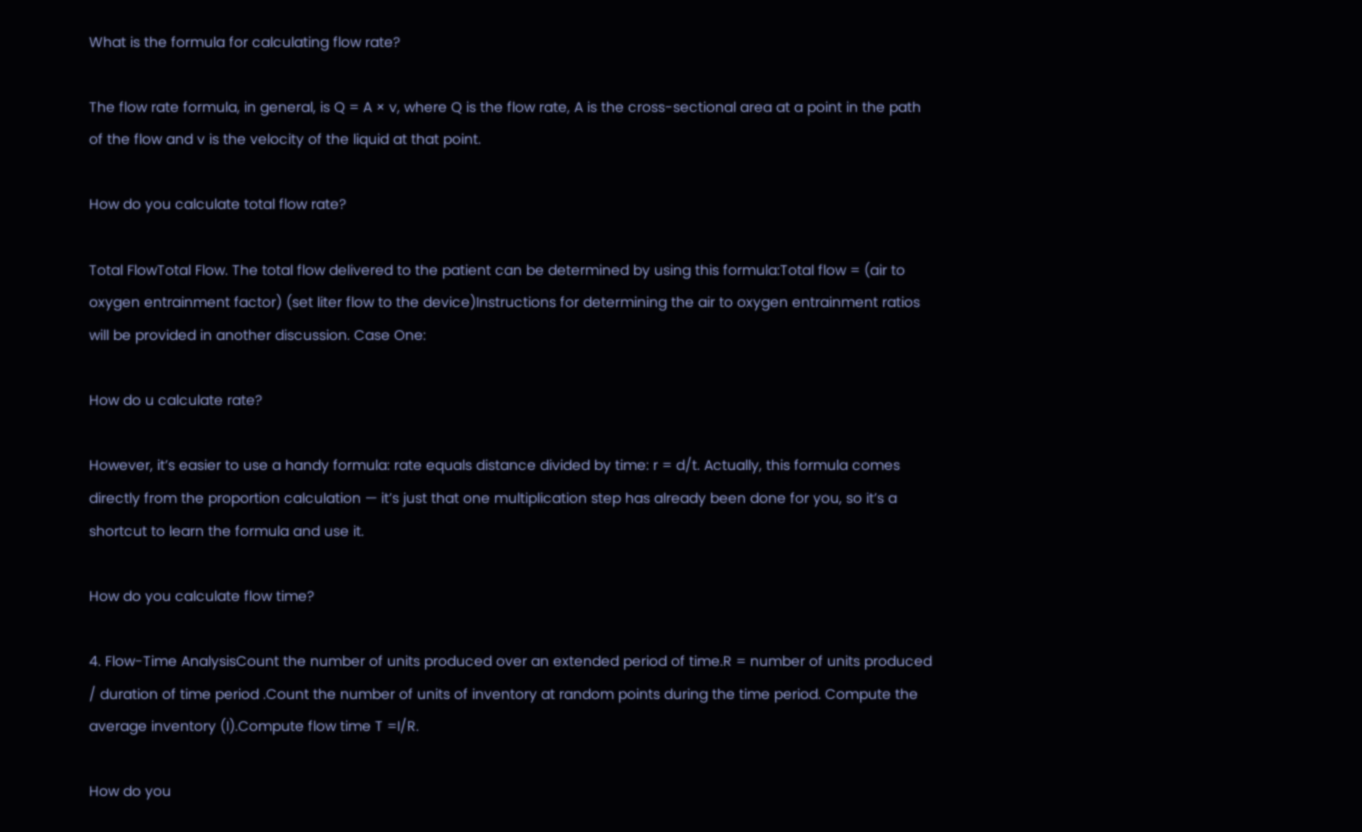What is the formula for calculating flow rate?

The flow rate formula, in general, is Q = A × v, where Q is the flow rate, A is the cross-sectional area at a point in the path of the flow and v is the velocity of the liquid at that point.

How do you calculate total flow rate?

Total FlowTotal Flow. The total flow delivered to the patient can be determined by using this formula:Total flow = (air to oxygen entrainment factor) (set liter flow to the device)Instructions for determining the air to oxygen entrainment ratios will be provided in another discussion. Case One:

How do u calculate rate?

However, it’s easier to use a handy formula: rate equals distance divided by time: r = d/t. Actually, this formula comes directly from the proportion calculation — it’s just that one multiplication step has already been done for you, so it’s a shortcut to learn the formula and use it.

How do you calculate flow time?

4. Flow-Time AnalysisCount the number of units produced over an extended period of time.R = number of units produced / duration of time period .Count the number of units of inventory at random points during the time period. Compute the average inventory (I).Compute flow time T =I/R.

How do you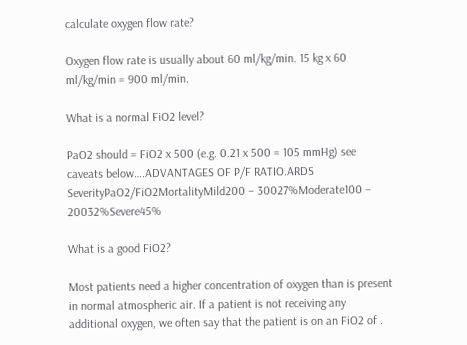calculate oxygen flow rate?

Oxygen flow rate is usually about 60 ml/kg/min. 15 kg x 60 ml/kg/min = 900 ml/min.

What is a normal FiO2 level?

PaO2 should = FiO2 x 500 (e.g. 0.21 x 500 = 105 mmHg) see caveats below….ADVANTAGES OF P/F RATIO.ARDS SeverityPaO2/FiO2MortalityMild200 – 30027%Moderate100 – 20032%Severe45%

What is a good FiO2?

Most patients need a higher concentration of oxygen than is present in normal atmospheric air. If a patient is not receiving any additional oxygen, we often say that the patient is on an FiO2 of .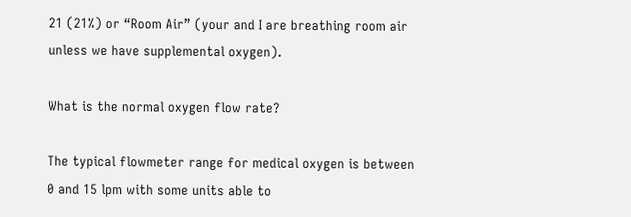21 (21%) or “Room Air” (your and I are breathing room air unless we have supplemental oxygen).

What is the normal oxygen flow rate?

The typical flowmeter range for medical oxygen is between 0 and 15 lpm with some units able to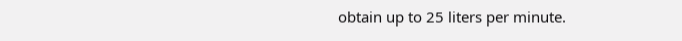obtain up to 25 liters per minute.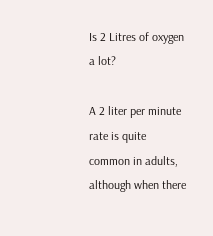Is 2 Litres of oxygen a lot?

A 2 liter per minute rate is quite common in adults, although when there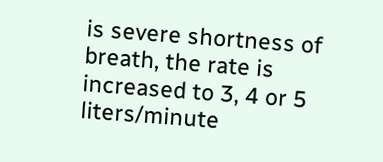is severe shortness of breath, the rate is increased to 3, 4 or 5 liters/minute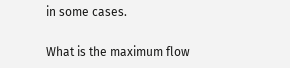in some cases.

What is the maximum flow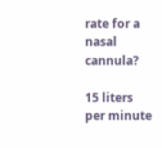rate for a nasal cannula?

15 liters per minute